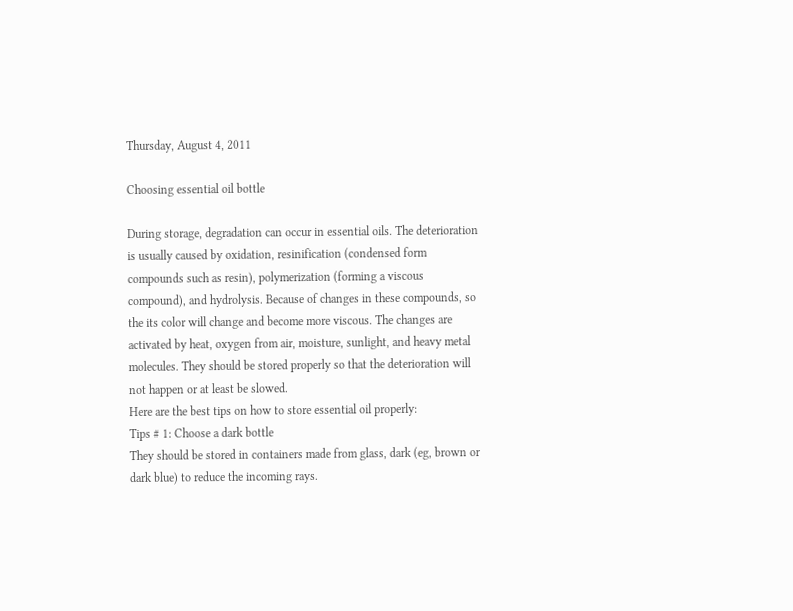Thursday, August 4, 2011

Choosing essential oil bottle

During storage, degradation can occur in essential oils. The deterioration is usually caused by oxidation, resinification (condensed form compounds such as resin), polymerization (forming a viscous compound), and hydrolysis. Because of changes in these compounds, so the its color will change and become more viscous. The changes are activated by heat, oxygen from air, moisture, sunlight, and heavy metal molecules. They should be stored properly so that the deterioration will not happen or at least be slowed.
Here are the best tips on how to store essential oil properly:
Tips # 1: Choose a dark bottle
They should be stored in containers made from glass, dark (eg, brown or dark blue) to reduce the incoming rays.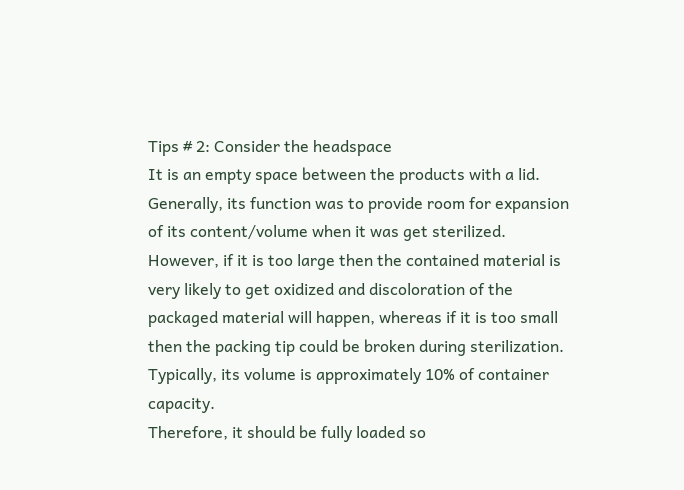Tips # 2: Consider the headspace
It is an empty space between the products with a lid. Generally, its function was to provide room for expansion of its content/volume when it was get sterilized. However, if it is too large then the contained material is very likely to get oxidized and discoloration of the packaged material will happen, whereas if it is too small then the packing tip could be broken during sterilization. Typically, its volume is approximately 10% of container capacity.
Therefore, it should be fully loaded so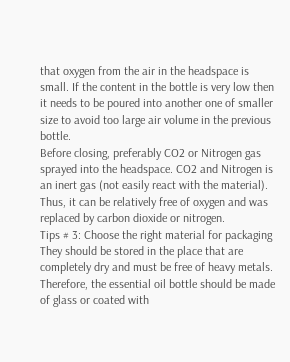that oxygen from the air in the headspace is small. If the content in the bottle is very low then it needs to be poured into another one of smaller size to avoid too large air volume in the previous bottle.
Before closing, preferably CO2 or Nitrogen gas sprayed into the headspace. CO2 and Nitrogen is an inert gas (not easily react with the material). Thus, it can be relatively free of oxygen and was replaced by carbon dioxide or nitrogen.
Tips # 3: Choose the right material for packaging
They should be stored in the place that are completely dry and must be free of heavy metals. Therefore, the essential oil bottle should be made of glass or coated with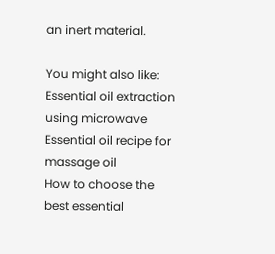an inert material.

You might also like:
Essential oil extraction using microwave
Essential oil recipe for massage oil
How to choose the best essential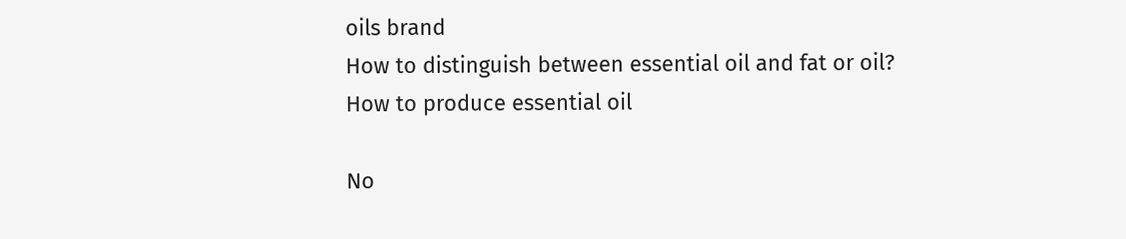oils brand
How to distinguish between essential oil and fat or oil?
How to produce essential oil

No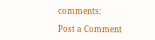comments:

Post a Comment